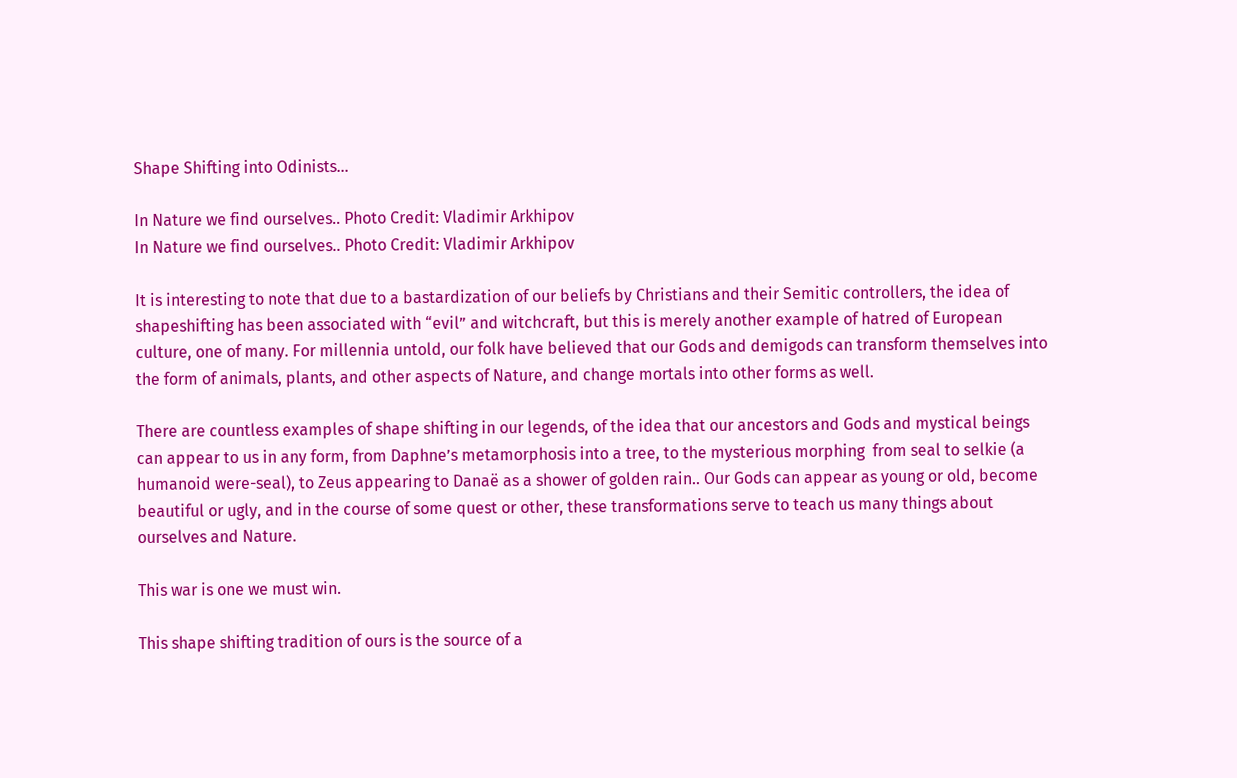Shape Shifting into Odinists…

In Nature we find ourselves.. Photo Credit: Vladimir Arkhipov
In Nature we find ourselves.. Photo Credit: Vladimir Arkhipov

It is interesting to note that due to a bastardization of our beliefs by Christians and their Semitic controllers, the idea of shapeshifting has been associated with “evil” and witchcraft, but this is merely another example of hatred of European culture, one of many. For millennia untold, our folk have believed that our Gods and demigods can transform themselves into the form of animals, plants, and other aspects of Nature, and change mortals into other forms as well.

There are countless examples of shape shifting in our legends, of the idea that our ancestors and Gods and mystical beings can appear to us in any form, from Daphne’s metamorphosis into a tree, to the mysterious morphing  from seal to selkie (a humanoid were-seal), to Zeus appearing to Danaë as a shower of golden rain.. Our Gods can appear as young or old, become beautiful or ugly, and in the course of some quest or other, these transformations serve to teach us many things about ourselves and Nature.

This war is one we must win.

This shape shifting tradition of ours is the source of a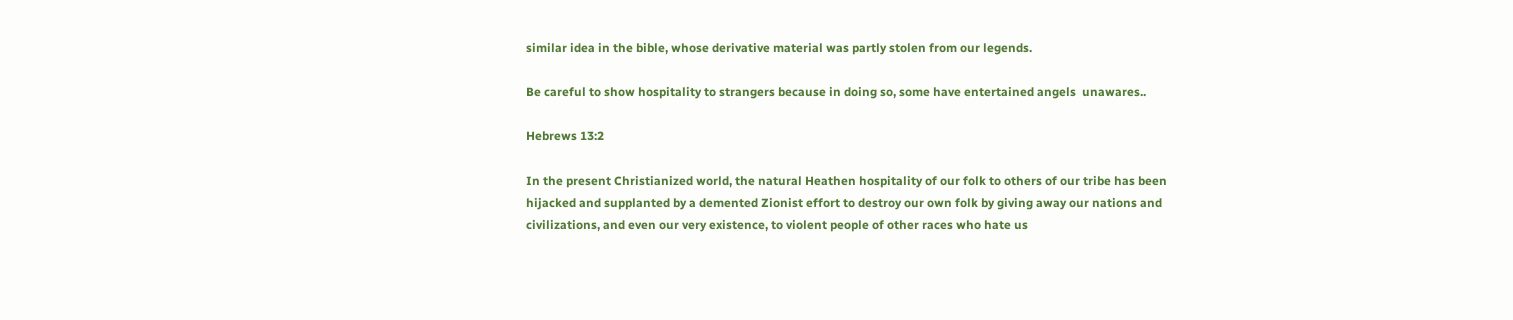similar idea in the bible, whose derivative material was partly stolen from our legends.

Be careful to show hospitality to strangers because in doing so, some have entertained angels  unawares..

Hebrews 13:2

In the present Christianized world, the natural Heathen hospitality of our folk to others of our tribe has been hijacked and supplanted by a demented Zionist effort to destroy our own folk by giving away our nations and civilizations, and even our very existence, to violent people of other races who hate us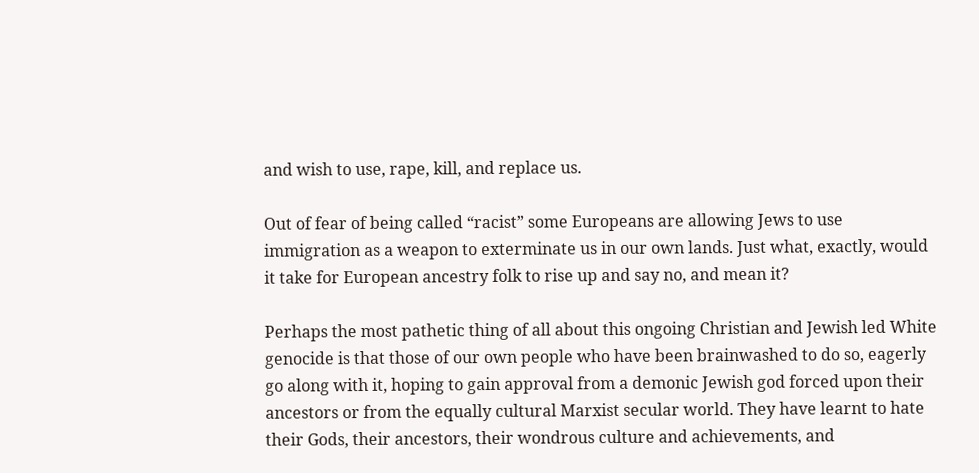and wish to use, rape, kill, and replace us.

Out of fear of being called “racist” some Europeans are allowing Jews to use immigration as a weapon to exterminate us in our own lands. Just what, exactly, would it take for European ancestry folk to rise up and say no, and mean it?

Perhaps the most pathetic thing of all about this ongoing Christian and Jewish led White genocide is that those of our own people who have been brainwashed to do so, eagerly go along with it, hoping to gain approval from a demonic Jewish god forced upon their ancestors or from the equally cultural Marxist secular world. They have learnt to hate their Gods, their ancestors, their wondrous culture and achievements, and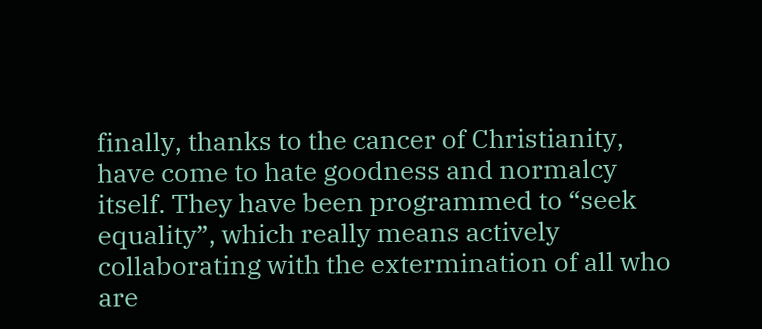finally, thanks to the cancer of Christianity, have come to hate goodness and normalcy itself. They have been programmed to “seek equality”, which really means actively collaborating with the extermination of all who are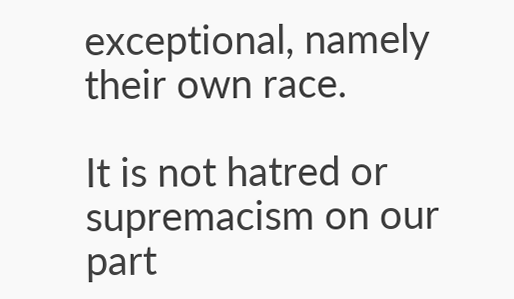exceptional, namely their own race.

It is not hatred or supremacism on our part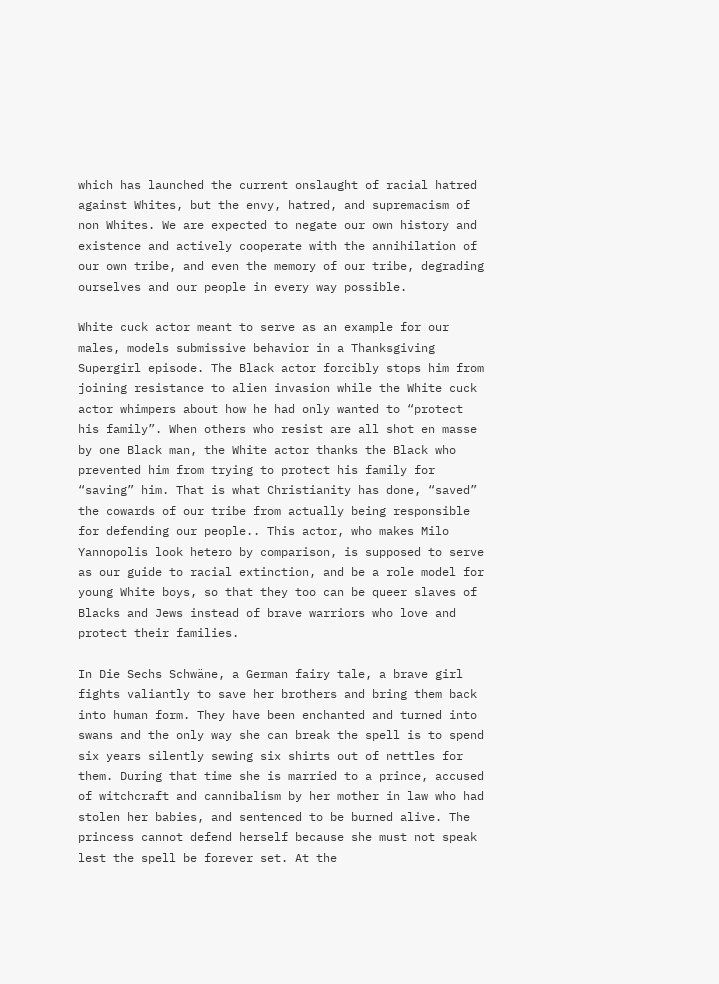which has launched the current onslaught of racial hatred against Whites, but the envy, hatred, and supremacism of non Whites. We are expected to negate our own history and existence and actively cooperate with the annihilation of our own tribe, and even the memory of our tribe, degrading ourselves and our people in every way possible.

White cuck actor meant to serve as an example for our males, models submissive behavior in a Thanksgiving Supergirl episode. The Black actor forcibly stops him from joining resistance to alien invasion while the White cuck actor whimpers about how he had only wanted to “protect his family”. When others who resist are all shot en masse by one Black man, the White actor thanks the Black who prevented him from trying to protect his family for “saving” him. That is what Christianity has done, “saved” the cowards of our tribe from actually being responsible for defending our people.. This actor, who makes Milo Yannopolis look hetero by comparison, is supposed to serve as our guide to racial extinction, and be a role model for young White boys, so that they too can be queer slaves of Blacks and Jews instead of brave warriors who love and protect their families.

In Die Sechs Schwäne, a German fairy tale, a brave girl fights valiantly to save her brothers and bring them back into human form. They have been enchanted and turned into swans and the only way she can break the spell is to spend six years silently sewing six shirts out of nettles for them. During that time she is married to a prince, accused of witchcraft and cannibalism by her mother in law who had stolen her babies, and sentenced to be burned alive. The princess cannot defend herself because she must not speak lest the spell be forever set. At the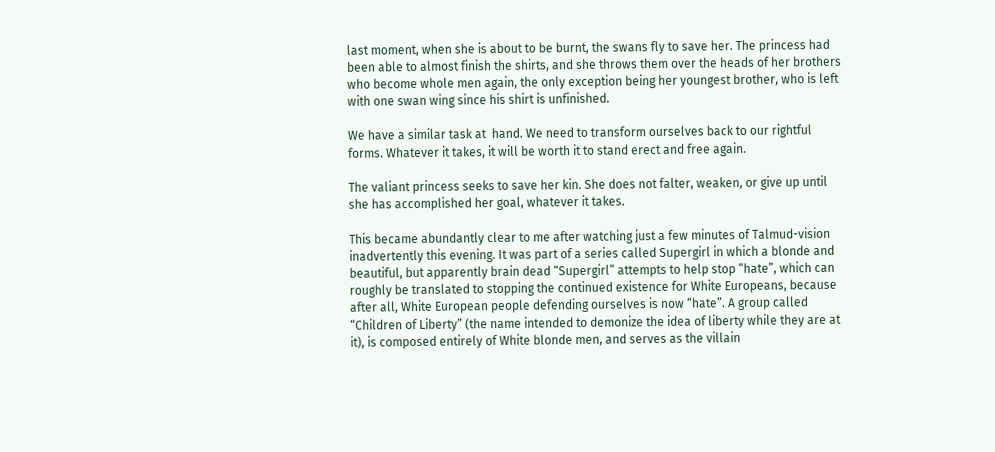last moment, when she is about to be burnt, the swans fly to save her. The princess had been able to almost finish the shirts, and she throws them over the heads of her brothers who become whole men again, the only exception being her youngest brother, who is left with one swan wing since his shirt is unfinished.

We have a similar task at  hand. We need to transform ourselves back to our rightful forms. Whatever it takes, it will be worth it to stand erect and free again.

The valiant princess seeks to save her kin. She does not falter, weaken, or give up until she has accomplished her goal, whatever it takes.

This became abundantly clear to me after watching just a few minutes of Talmud-vision inadvertently this evening. It was part of a series called Supergirl in which a blonde and beautiful, but apparently brain dead “Supergirl” attempts to help stop “hate”, which can roughly be translated to stopping the continued existence for White Europeans, because after all, White European people defending ourselves is now “hate”. A group called “Children of Liberty” (the name intended to demonize the idea of liberty while they are at it), is composed entirely of White blonde men, and serves as the villain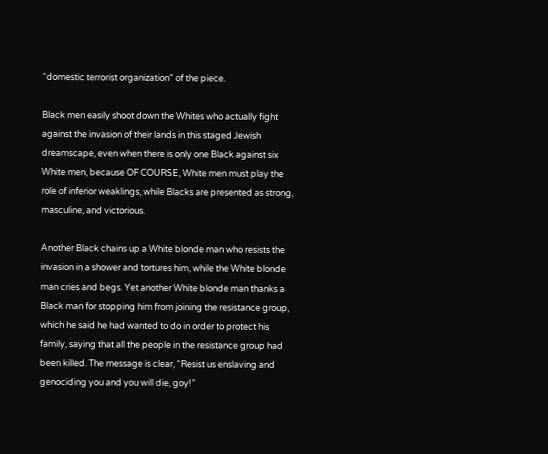“domestic terrorist organization” of the piece.

Black men easily shoot down the Whites who actually fight against the invasion of their lands in this staged Jewish dreamscape, even when there is only one Black against six White men, because OF COURSE, White men must play the role of inferior weaklings, while Blacks are presented as strong, masculine, and victorious.

Another Black chains up a White blonde man who resists the invasion in a shower and tortures him, while the White blonde man cries and begs. Yet another White blonde man thanks a Black man for stopping him from joining the resistance group, which he said he had wanted to do in order to protect his family, saying that all the people in the resistance group had been killed. The message is clear, “Resist us enslaving and genociding you and you will die, goy!”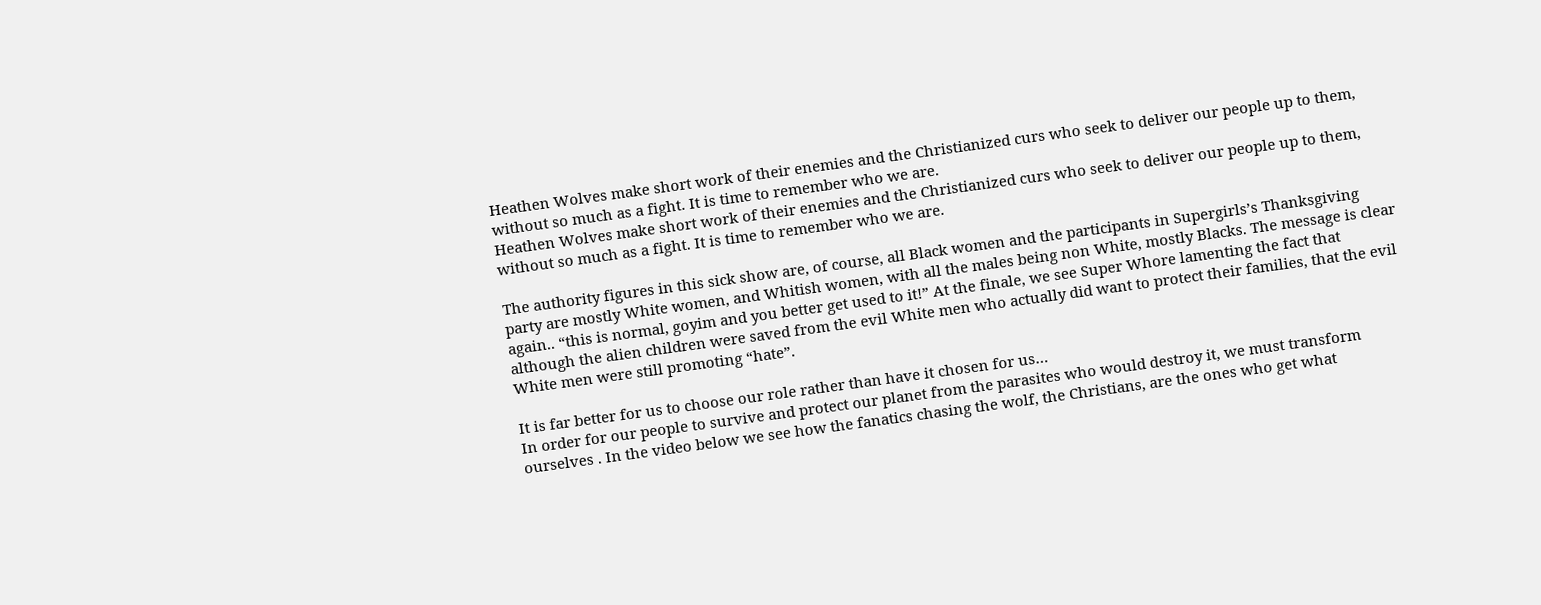Heathen Wolves make short work of their enemies and the Christianized curs who seek to deliver our people up to them, without so much as a fight. It is time to remember who we are.
Heathen Wolves make short work of their enemies and the Christianized curs who seek to deliver our people up to them, without so much as a fight. It is time to remember who we are.

The authority figures in this sick show are, of course, all Black women and the participants in Supergirls’s Thanksgiving party are mostly White women, and Whitish women, with all the males being non White, mostly Blacks. The message is clear again.. “this is normal, goyim and you better get used to it!” At the finale, we see Super Whore lamenting the fact that although the alien children were saved from the evil White men who actually did want to protect their families, that the evil White men were still promoting “hate”.

It is far better for us to choose our role rather than have it chosen for us…
In order for our people to survive and protect our planet from the parasites who would destroy it, we must transform ourselves . In the video below we see how the fanatics chasing the wolf, the Christians, are the ones who get what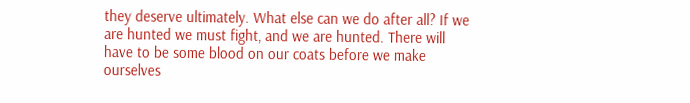they deserve ultimately. What else can we do after all? If we are hunted we must fight, and we are hunted. There will have to be some blood on our coats before we make ourselves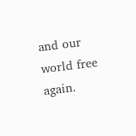and our world free again.